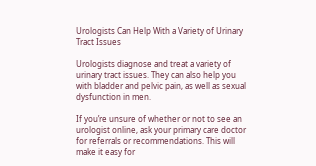Urologists Can Help With a Variety of Urinary Tract Issues

Urologists diagnose and treat a variety of urinary tract issues. They can also help you with bladder and pelvic pain, as well as sexual dysfunction in men.

If you’re unsure of whether or not to see an urologist online, ask your primary care doctor for referrals or recommendations. This will make it easy for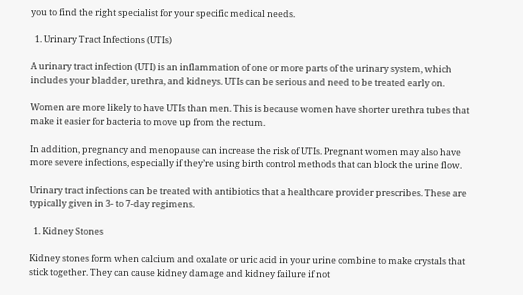you to find the right specialist for your specific medical needs.

  1. Urinary Tract Infections (UTIs)

A urinary tract infection (UTI) is an inflammation of one or more parts of the urinary system, which includes your bladder, urethra, and kidneys. UTIs can be serious and need to be treated early on.

Women are more likely to have UTIs than men. This is because women have shorter urethra tubes that make it easier for bacteria to move up from the rectum.

In addition, pregnancy and menopause can increase the risk of UTIs. Pregnant women may also have more severe infections, especially if they’re using birth control methods that can block the urine flow.

Urinary tract infections can be treated with antibiotics that a healthcare provider prescribes. These are typically given in 3- to 7-day regimens.

  1. Kidney Stones

Kidney stones form when calcium and oxalate or uric acid in your urine combine to make crystals that stick together. They can cause kidney damage and kidney failure if not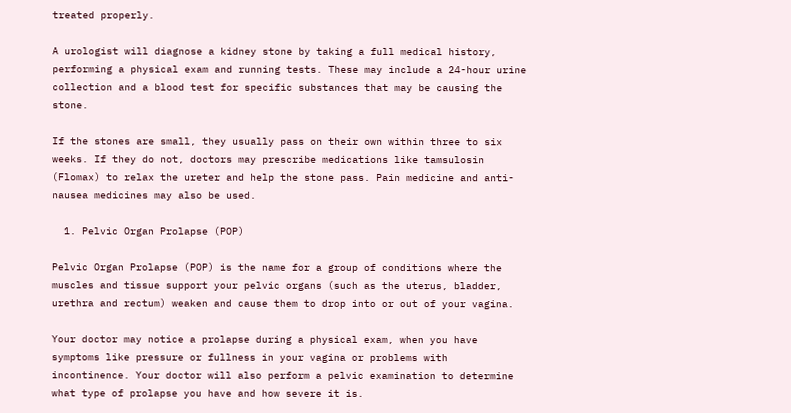treated properly.

A urologist will diagnose a kidney stone by taking a full medical history, performing a physical exam and running tests. These may include a 24-hour urine collection and a blood test for specific substances that may be causing the stone.

If the stones are small, they usually pass on their own within three to six weeks. If they do not, doctors may prescribe medications like tamsulosin (Flomax) to relax the ureter and help the stone pass. Pain medicine and anti-nausea medicines may also be used.

  1. Pelvic Organ Prolapse (POP)

Pelvic Organ Prolapse (POP) is the name for a group of conditions where the muscles and tissue support your pelvic organs (such as the uterus, bladder, urethra and rectum) weaken and cause them to drop into or out of your vagina.

Your doctor may notice a prolapse during a physical exam, when you have symptoms like pressure or fullness in your vagina or problems with incontinence. Your doctor will also perform a pelvic examination to determine what type of prolapse you have and how severe it is.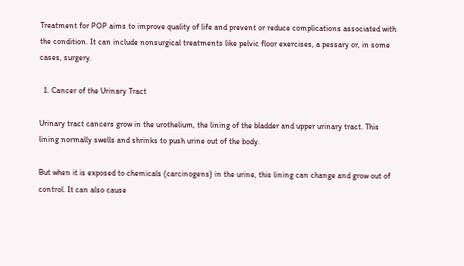Treatment for POP aims to improve quality of life and prevent or reduce complications associated with the condition. It can include nonsurgical treatments like pelvic floor exercises, a pessary or, in some cases, surgery.

  1. Cancer of the Urinary Tract

Urinary tract cancers grow in the urothelium, the lining of the bladder and upper urinary tract. This lining normally swells and shrinks to push urine out of the body.

But when it is exposed to chemicals (carcinogens) in the urine, this lining can change and grow out of control. It can also cause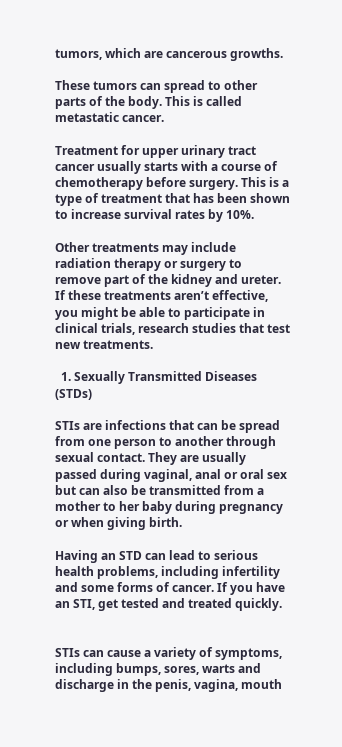tumors, which are cancerous growths.

These tumors can spread to other parts of the body. This is called metastatic cancer.

Treatment for upper urinary tract cancer usually starts with a course of chemotherapy before surgery. This is a type of treatment that has been shown to increase survival rates by 10%.

Other treatments may include radiation therapy or surgery to remove part of the kidney and ureter. If these treatments aren’t effective, you might be able to participate in clinical trials, research studies that test new treatments.

  1. Sexually Transmitted Diseases (STDs)

STIs are infections that can be spread from one person to another through sexual contact. They are usually passed during vaginal, anal or oral sex but can also be transmitted from a mother to her baby during pregnancy or when giving birth.

Having an STD can lead to serious health problems, including infertility and some forms of cancer. If you have an STI, get tested and treated quickly.


STIs can cause a variety of symptoms, including bumps, sores, warts and discharge in the penis, vagina, mouth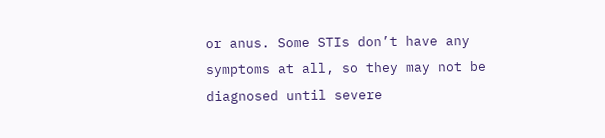or anus. Some STIs don’t have any symptoms at all, so they may not be diagnosed until severe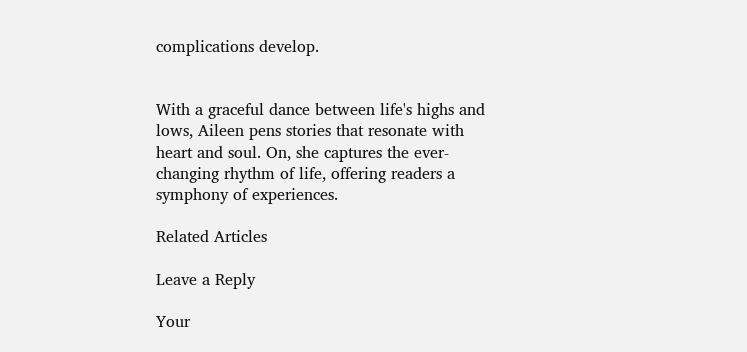complications develop.


With a graceful dance between life's highs and lows, Aileen pens stories that resonate with heart and soul. On, she captures the ever-changing rhythm of life, offering readers a symphony of experiences.

Related Articles

Leave a Reply

Your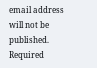email address will not be published. Required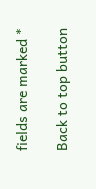fields are marked *

Back to top button